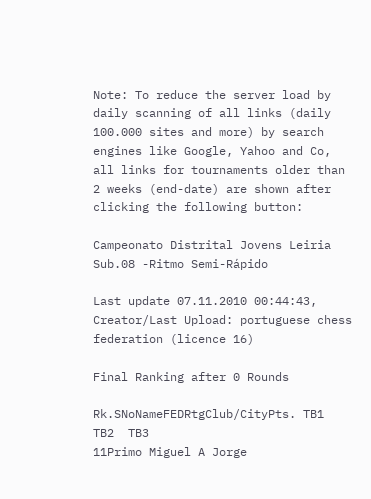Note: To reduce the server load by daily scanning of all links (daily 100.000 sites and more) by search engines like Google, Yahoo and Co, all links for tournaments older than 2 weeks (end-date) are shown after clicking the following button:

Campeonato Distrital Jovens Leiria Sub.08 -Ritmo Semi-Rápido

Last update 07.11.2010 00:44:43, Creator/Last Upload: portuguese chess federation (licence 16)

Final Ranking after 0 Rounds

Rk.SNoNameFEDRtgClub/CityPts. TB1  TB2  TB3
11Primo Miguel A Jorge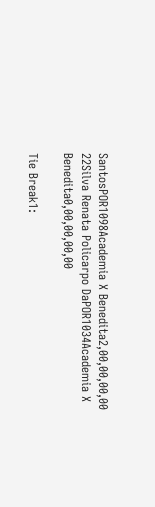SantosPOR1098Academia X Benedita2,00,00,00,00
22Silva Renata Policarpo DaPOR1034Academia X Benedita0,00,00,00,00

Tie Break1: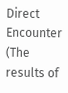Direct Encounter (The results of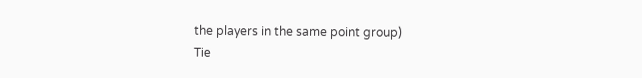the players in the same point group)
Tie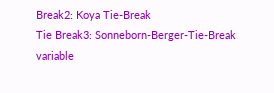Break2: Koya Tie-Break
Tie Break3: Sonneborn-Berger-Tie-Break variable